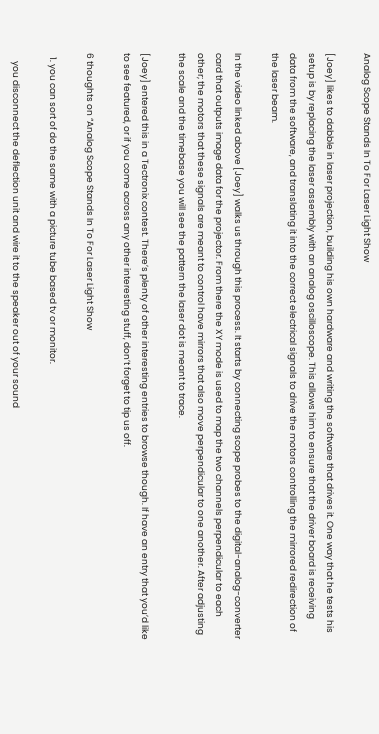Analog Scope Stands In To For Laser Light Show

[Joey] likes to dabble in laser projection, building his own hardware and writing the software that drives it. One way that he tests his setup is by replacing the laser assembly with an analog oscilloscope. This allows him to ensure that the driver board is receiving data from the software, and translating it into the correct electrical signals to drive the motors controlling the mirrored redirection of the laser beam.

In the video linked above [Joey] walks us through this process. It starts by connecting scope probes to the digital-analog-converter card that outputs image data for the projector. From there the XY mode is used to map the two channels perpendicular to each other; the motors that these signals are meant to control have mirrors that also move perpendicular to one another. After adjusting the scale and the timebase you will see the pattern the laser dot is meant to trace.

[Joey] entered this in a Tectronix contest. There’s plenty of other interesting entries to browse though. If have an entry that you’d like to see featured, or if you come across any other interesting stuff, don’t forget to tip us off.

6 thoughts on “Analog Scope Stands In To For Laser Light Show

  1. you can sort of do the same with a picture tube based tv or monitor.

    you disconnect the deflection unit and wire it to the speaker out of your sound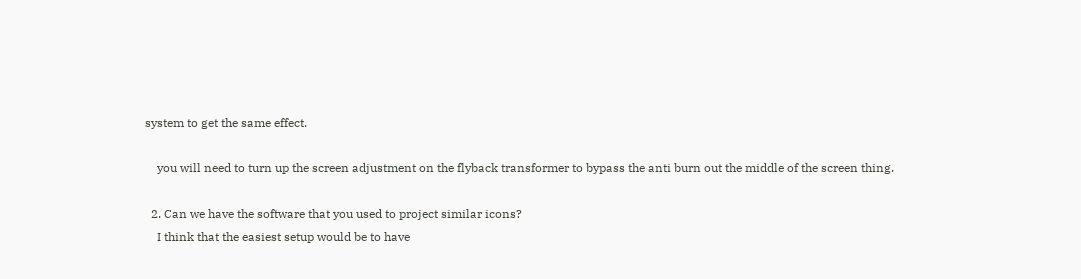system to get the same effect.

    you will need to turn up the screen adjustment on the flyback transformer to bypass the anti burn out the middle of the screen thing.

  2. Can we have the software that you used to project similar icons?
    I think that the easiest setup would be to have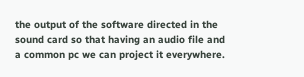the output of the software directed in the sound card so that having an audio file and a common pc we can project it everywhere.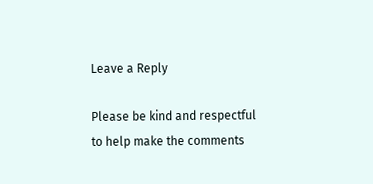Leave a Reply

Please be kind and respectful to help make the comments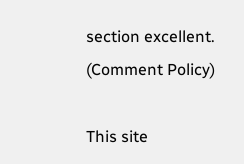section excellent. (Comment Policy)

This site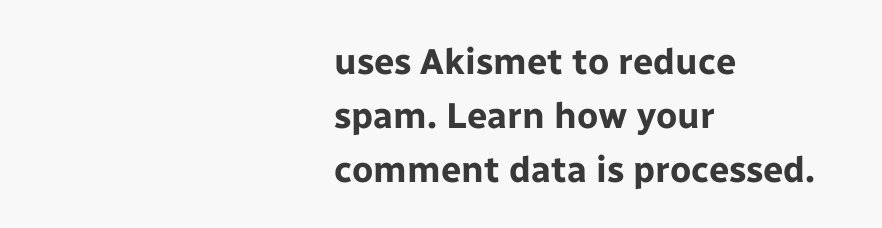uses Akismet to reduce spam. Learn how your comment data is processed.